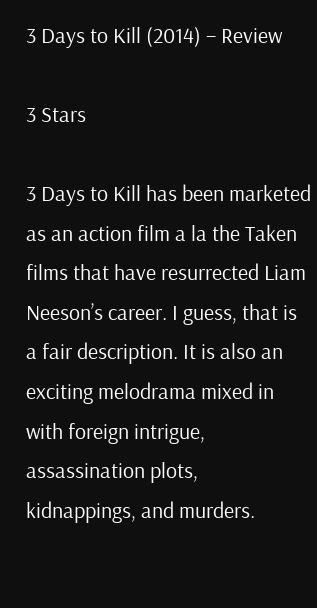3 Days to Kill (2014) – Review

3 Stars

3 Days to Kill has been marketed as an action film a la the Taken films that have resurrected Liam Neeson’s career. I guess, that is a fair description. It is also an exciting melodrama mixed in with foreign intrigue, assassination plots, kidnappings, and murders.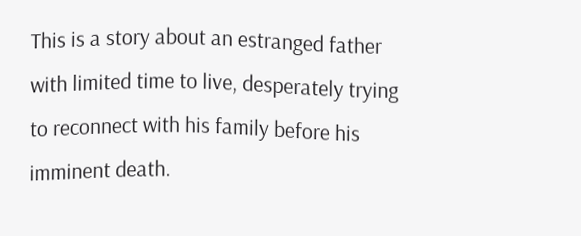This is a story about an estranged father with limited time to live, desperately trying to reconnect with his family before his imminent death.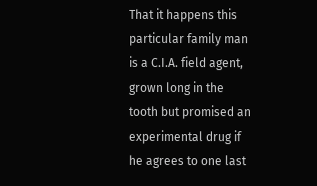That it happens this particular family man is a C.I.A. field agent, grown long in the tooth but promised an experimental drug if he agrees to one last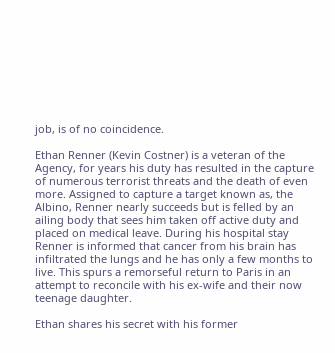job, is of no coincidence.

Ethan Renner (Kevin Costner) is a veteran of the Agency, for years his duty has resulted in the capture of numerous terrorist threats and the death of even more. Assigned to capture a target known as, the Albino, Renner nearly succeeds but is felled by an ailing body that sees him taken off active duty and placed on medical leave. During his hospital stay Renner is informed that cancer from his brain has infiltrated the lungs and he has only a few months to live. This spurs a remorseful return to Paris in an attempt to reconcile with his ex-wife and their now teenage daughter.

Ethan shares his secret with his former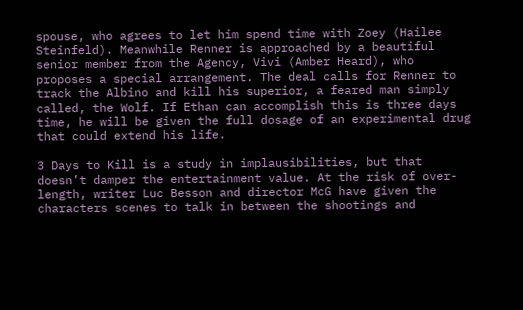spouse, who agrees to let him spend time with Zoey (Hailee Steinfeld). Meanwhile Renner is approached by a beautiful senior member from the Agency, Vivi (Amber Heard), who proposes a special arrangement. The deal calls for Renner to track the Albino and kill his superior, a feared man simply called, the Wolf. If Ethan can accomplish this is three days time, he will be given the full dosage of an experimental drug that could extend his life.

3 Days to Kill is a study in implausibilities, but that doesn’t damper the entertainment value. At the risk of over-length, writer Luc Besson and director McG have given the characters scenes to talk in between the shootings and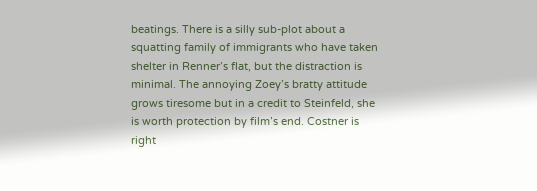beatings. There is a silly sub-plot about a squatting family of immigrants who have taken shelter in Renner’s flat, but the distraction is minimal. The annoying Zoey’s bratty attitude grows tiresome but in a credit to Steinfeld, she is worth protection by film’s end. Costner is right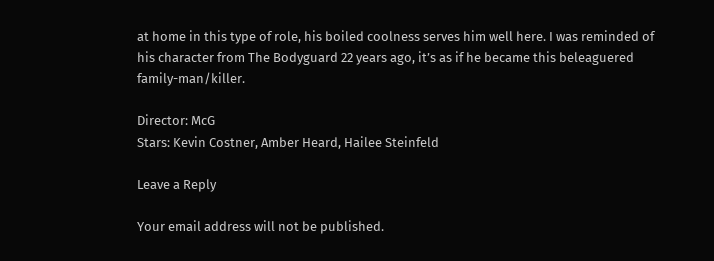at home in this type of role, his boiled coolness serves him well here. I was reminded of his character from The Bodyguard 22 years ago, it’s as if he became this beleaguered family-man/killer.

Director: McG
Stars: Kevin Costner, Amber Heard, Hailee Steinfeld

Leave a Reply

Your email address will not be published.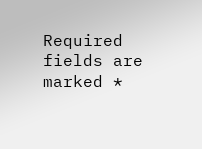Required fields are marked *